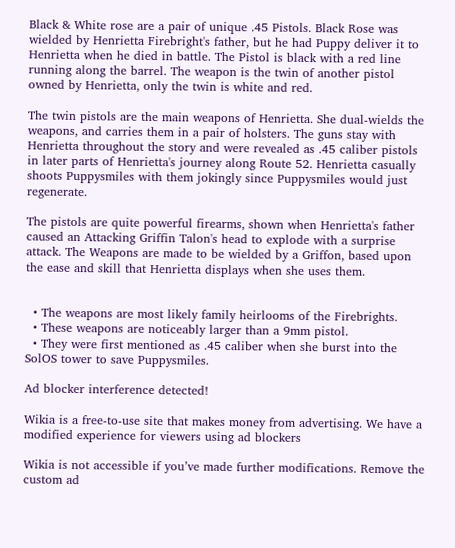Black & White rose are a pair of unique .45 Pistols. Black Rose was wielded by Henrietta Firebright's father, but he had Puppy deliver it to Henrietta when he died in battle. The Pistol is black with a red line running along the barrel. The weapon is the twin of another pistol owned by Henrietta, only the twin is white and red.

The twin pistols are the main weapons of Henrietta. She dual-wields the weapons, and carries them in a pair of holsters. The guns stay with Henrietta throughout the story and were revealed as .45 caliber pistols in later parts of Henrietta's journey along Route 52. Henrietta casually shoots Puppysmiles with them jokingly since Puppysmiles would just regenerate.

The pistols are quite powerful firearms, shown when Henrietta's father caused an Attacking Griffin Talon's head to explode with a surprise attack. The Weapons are made to be wielded by a Griffon, based upon the ease and skill that Henrietta displays when she uses them.


  • The weapons are most likely family heirlooms of the Firebrights.
  • These weapons are noticeably larger than a 9mm pistol.
  • They were first mentioned as .45 caliber when she burst into the SolOS tower to save Puppysmiles.

Ad blocker interference detected!

Wikia is a free-to-use site that makes money from advertising. We have a modified experience for viewers using ad blockers

Wikia is not accessible if you’ve made further modifications. Remove the custom ad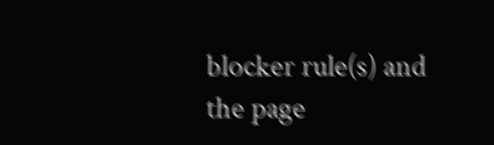blocker rule(s) and the page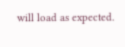will load as expected.